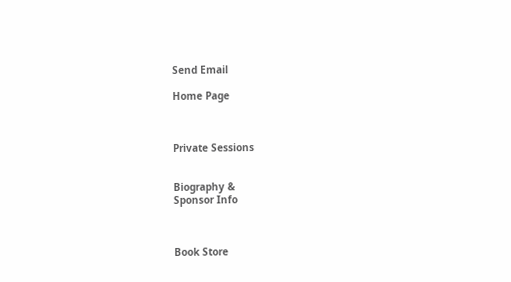Send Email

Home Page



Private Sessions


Biography &
Sponsor Info



Book Store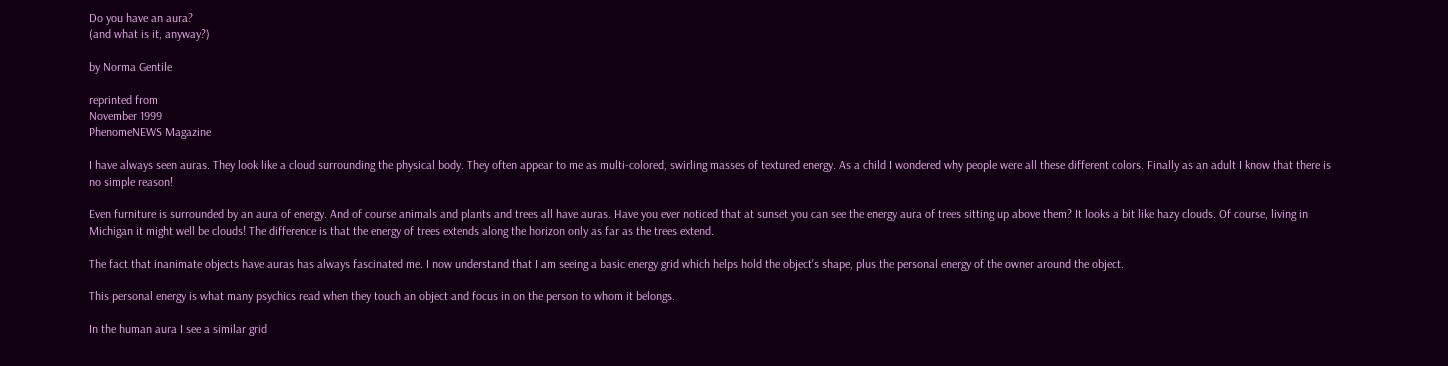Do you have an aura?
(and what is it, anyway?)

by Norma Gentile

reprinted from
November 1999
PhenomeNEWS Magazine

I have always seen auras. They look like a cloud surrounding the physical body. They often appear to me as multi-colored, swirling masses of textured energy. As a child I wondered why people were all these different colors. Finally as an adult I know that there is no simple reason!

Even furniture is surrounded by an aura of energy. And of course animals and plants and trees all have auras. Have you ever noticed that at sunset you can see the energy aura of trees sitting up above them? It looks a bit like hazy clouds. Of course, living in Michigan it might well be clouds! The difference is that the energy of trees extends along the horizon only as far as the trees extend.

The fact that inanimate objects have auras has always fascinated me. I now understand that I am seeing a basic energy grid which helps hold the object's shape, plus the personal energy of the owner around the object.

This personal energy is what many psychics read when they touch an object and focus in on the person to whom it belongs.

In the human aura I see a similar grid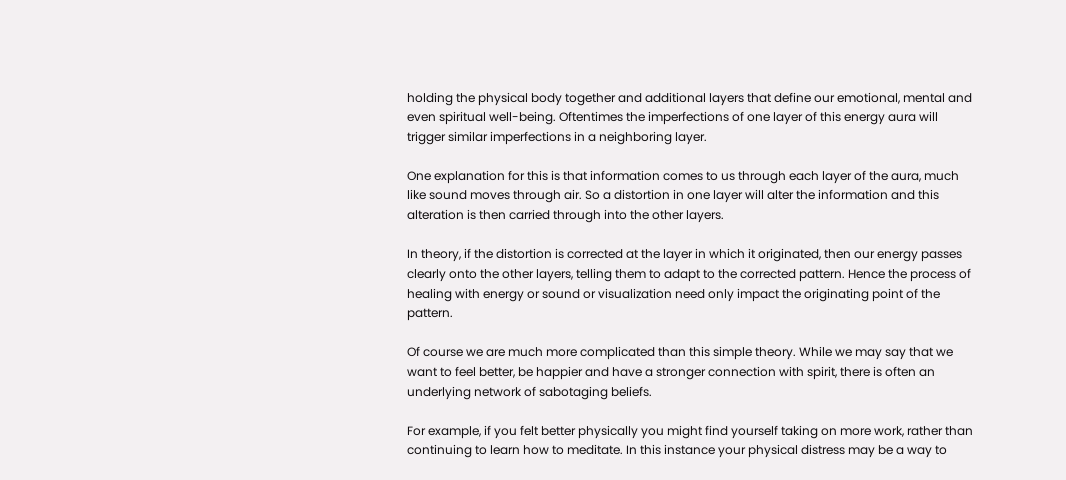holding the physical body together and additional layers that define our emotional, mental and even spiritual well-being. Oftentimes the imperfections of one layer of this energy aura will trigger similar imperfections in a neighboring layer.

One explanation for this is that information comes to us through each layer of the aura, much like sound moves through air. So a distortion in one layer will alter the information and this alteration is then carried through into the other layers.

In theory, if the distortion is corrected at the layer in which it originated, then our energy passes clearly onto the other layers, telling them to adapt to the corrected pattern. Hence the process of healing with energy or sound or visualization need only impact the originating point of the pattern.

Of course we are much more complicated than this simple theory. While we may say that we want to feel better, be happier and have a stronger connection with spirit, there is often an underlying network of sabotaging beliefs.

For example, if you felt better physically you might find yourself taking on more work, rather than continuing to learn how to meditate. In this instance your physical distress may be a way to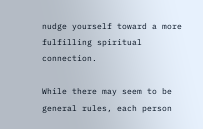nudge yourself toward a more fulfilling spiritual connection.

While there may seem to be general rules, each person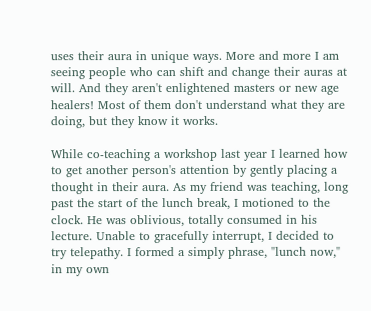uses their aura in unique ways. More and more I am seeing people who can shift and change their auras at will. And they aren't enlightened masters or new age healers! Most of them don't understand what they are doing, but they know it works.

While co-teaching a workshop last year I learned how to get another person's attention by gently placing a thought in their aura. As my friend was teaching, long past the start of the lunch break, I motioned to the clock. He was oblivious, totally consumed in his lecture. Unable to gracefully interrupt, I decided to try telepathy. I formed a simply phrase, "lunch now," in my own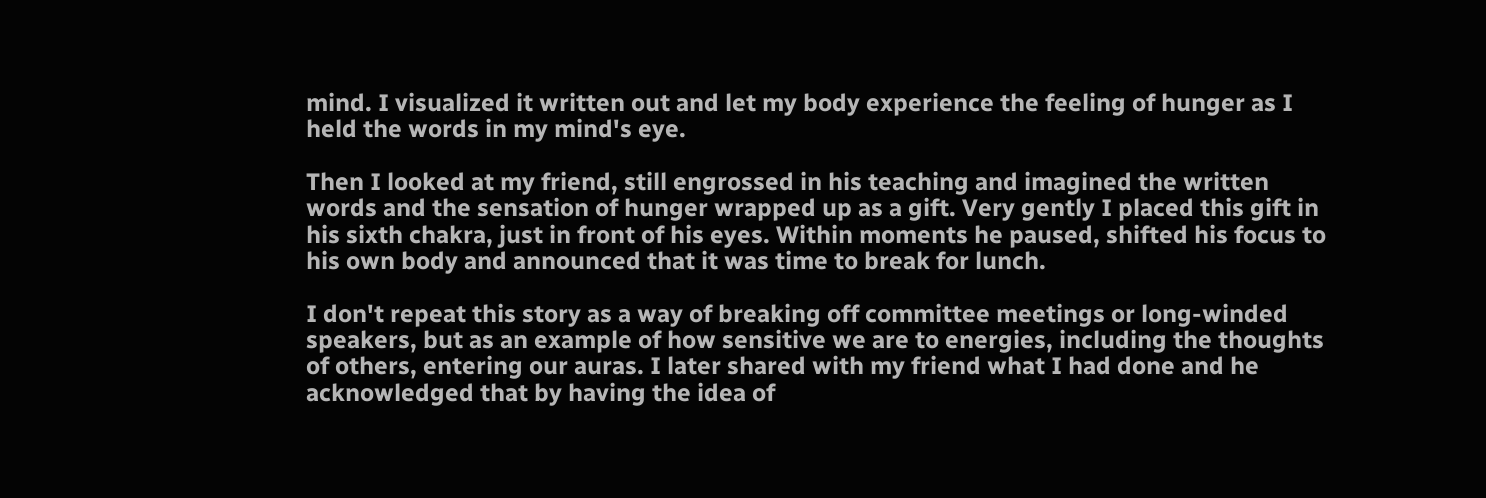mind. I visualized it written out and let my body experience the feeling of hunger as I held the words in my mind's eye.

Then I looked at my friend, still engrossed in his teaching and imagined the written words and the sensation of hunger wrapped up as a gift. Very gently I placed this gift in his sixth chakra, just in front of his eyes. Within moments he paused, shifted his focus to his own body and announced that it was time to break for lunch.

I don't repeat this story as a way of breaking off committee meetings or long-winded speakers, but as an example of how sensitive we are to energies, including the thoughts of others, entering our auras. I later shared with my friend what I had done and he acknowledged that by having the idea of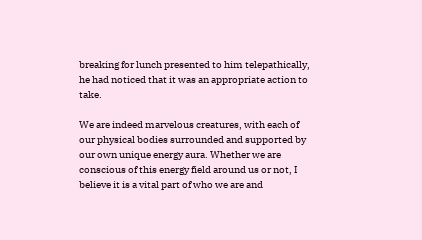breaking for lunch presented to him telepathically, he had noticed that it was an appropriate action to take.

We are indeed marvelous creatures, with each of our physical bodies surrounded and supported by our own unique energy aura. Whether we are conscious of this energy field around us or not, I believe it is a vital part of who we are and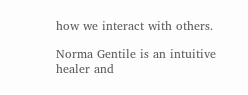how we interact with others.

Norma Gentile is an intuitive healer and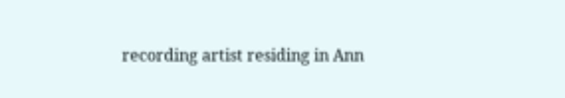recording artist residing in Ann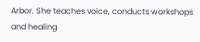Arbor. She teaches voice, conducts workshops and healing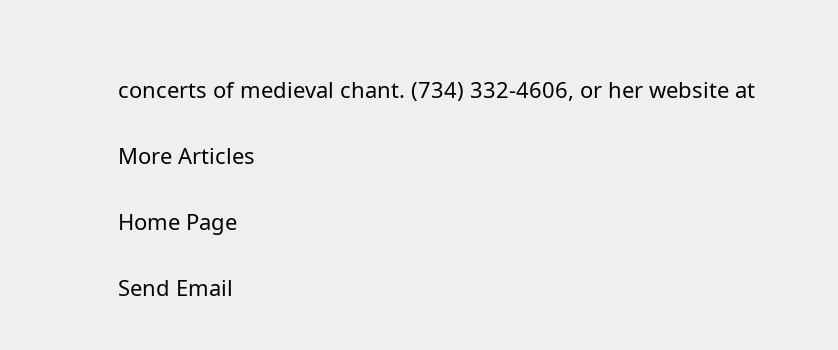concerts of medieval chant. (734) 332-4606, or her website at

More Articles

Home Page

Send Email